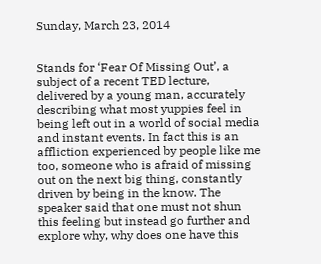Sunday, March 23, 2014


Stands for ‘Fear Of Missing Out’, a subject of a recent TED lecture, delivered by a young man, accurately describing what most yuppies feel in being left out in a world of social media and instant events. In fact this is an affliction experienced by people like me too, someone who is afraid of missing out on the next big thing, constantly driven by being in the know. The speaker said that one must not shun this feeling but instead go further and explore why, why does one have this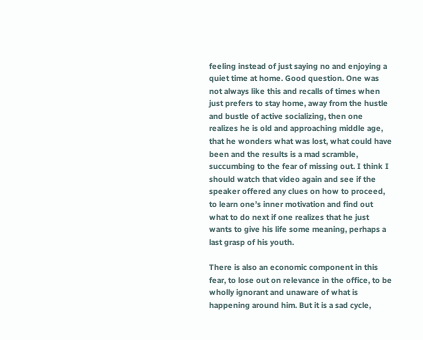feeling instead of just saying no and enjoying a quiet time at home. Good question. One was not always like this and recalls of times when just prefers to stay home, away from the hustle and bustle of active socializing, then one realizes he is old and approaching middle age, that he wonders what was lost, what could have been and the results is a mad scramble, succumbing to the fear of missing out. I think I should watch that video again and see if the speaker offered any clues on how to proceed, to learn one’s inner motivation and find out what to do next if one realizes that he just wants to give his life some meaning, perhaps a last grasp of his youth.

There is also an economic component in this fear, to lose out on relevance in the office, to be wholly ignorant and unaware of what is happening around him. But it is a sad cycle,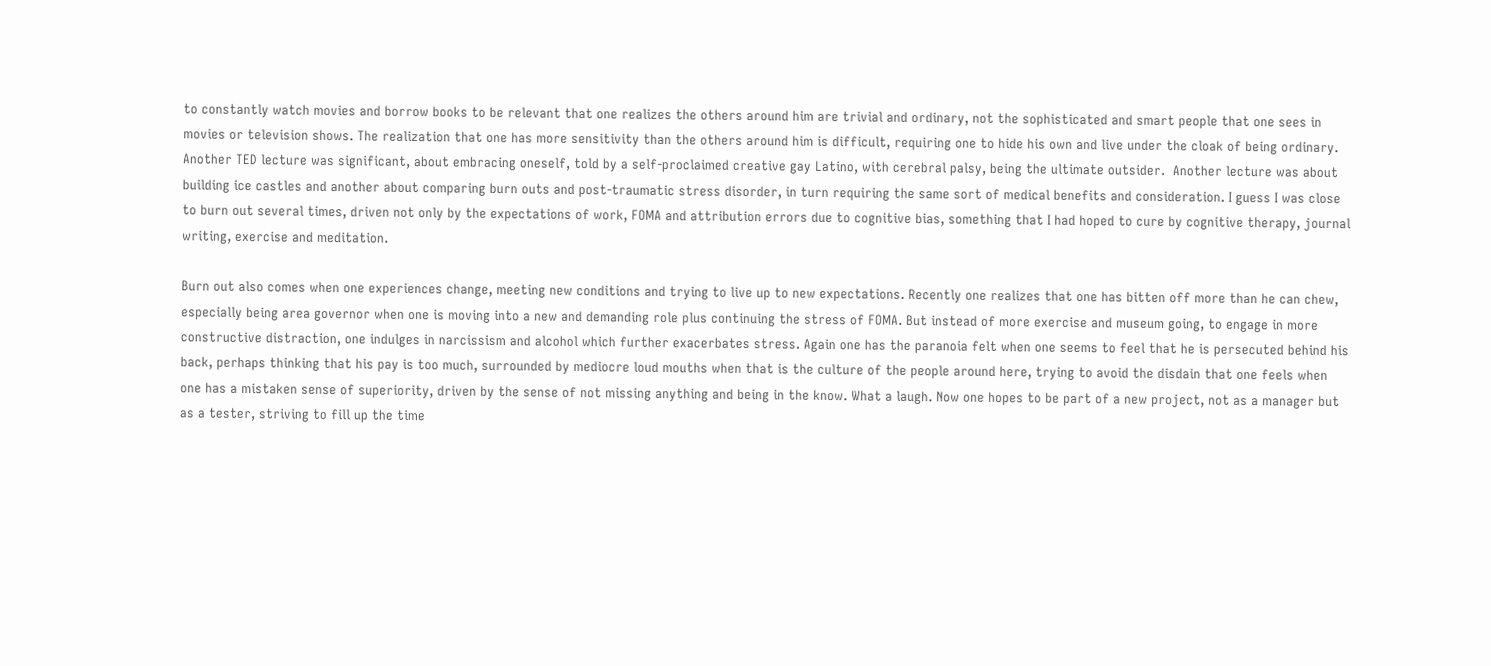to constantly watch movies and borrow books to be relevant that one realizes the others around him are trivial and ordinary, not the sophisticated and smart people that one sees in movies or television shows. The realization that one has more sensitivity than the others around him is difficult, requiring one to hide his own and live under the cloak of being ordinary. Another TED lecture was significant, about embracing oneself, told by a self-proclaimed creative gay Latino, with cerebral palsy, being the ultimate outsider.  Another lecture was about building ice castles and another about comparing burn outs and post-traumatic stress disorder, in turn requiring the same sort of medical benefits and consideration. I guess I was close to burn out several times, driven not only by the expectations of work, FOMA and attribution errors due to cognitive bias, something that I had hoped to cure by cognitive therapy, journal writing, exercise and meditation.

Burn out also comes when one experiences change, meeting new conditions and trying to live up to new expectations. Recently one realizes that one has bitten off more than he can chew, especially being area governor when one is moving into a new and demanding role plus continuing the stress of FOMA. But instead of more exercise and museum going, to engage in more constructive distraction, one indulges in narcissism and alcohol which further exacerbates stress. Again one has the paranoia felt when one seems to feel that he is persecuted behind his back, perhaps thinking that his pay is too much, surrounded by mediocre loud mouths when that is the culture of the people around here, trying to avoid the disdain that one feels when one has a mistaken sense of superiority, driven by the sense of not missing anything and being in the know. What a laugh. Now one hopes to be part of a new project, not as a manager but as a tester, striving to fill up the time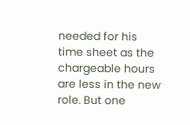needed for his time sheet as the chargeable hours are less in the new role. But one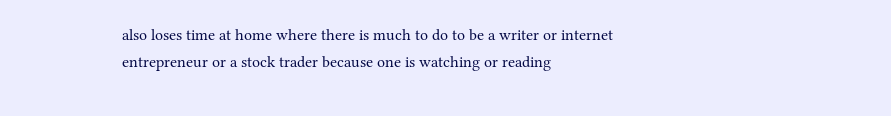also loses time at home where there is much to do to be a writer or internet entrepreneur or a stock trader because one is watching or reading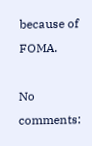because of FOMA.

No comments: